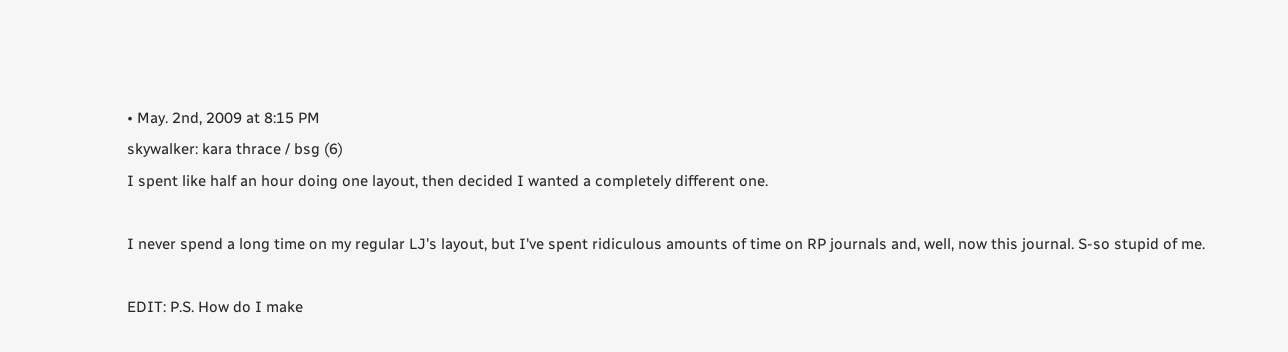• May. 2nd, 2009 at 8:15 PM
skywalker: kara thrace / bsg (6)
I spent like half an hour doing one layout, then decided I wanted a completely different one.

I never spend a long time on my regular LJ's layout, but I've spent ridiculous amounts of time on RP journals and, well, now this journal. S-so stupid of me.

EDIT: P.S. How do I make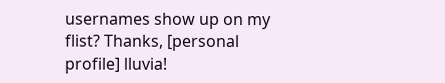usernames show up on my flist? Thanks, [personal profile] lluvia!